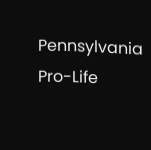Pennsylvania Pro-Life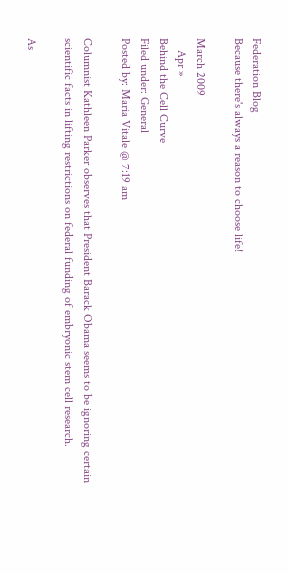Federation Blog
Because there's always a reason to choose life!

March 2009
    Apr »
Behind the Cell Curve
Filed under: General
Posted by: Maria Vitale @ 7:19 am

Columnist Kathleen Parker observes that President Barack Obama seems to be ignoring certain scientific facts in lifting restrictions on federal funding of embryonic stem cell research.

As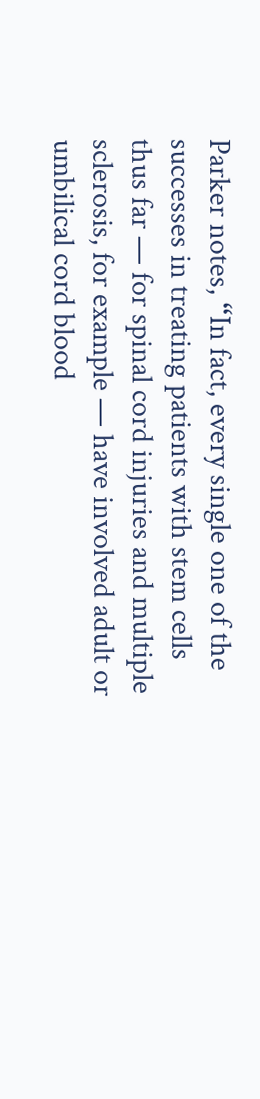Parker notes, “In fact, every single one of the successes in treating patients with stem cells thus far — for spinal cord injuries and multiple sclerosis, for example — have involved adult or umbilical cord blood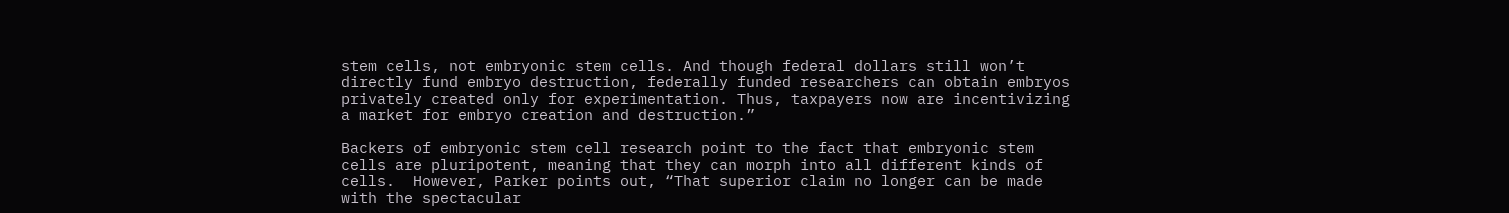stem cells, not embryonic stem cells. And though federal dollars still won’t directly fund embryo destruction, federally funded researchers can obtain embryos privately created only for experimentation. Thus, taxpayers now are incentivizing a market for embryo creation and destruction.”

Backers of embryonic stem cell research point to the fact that embryonic stem cells are pluripotent, meaning that they can morph into all different kinds of cells.  However, Parker points out, “That superior claim no longer can be made with the spectacular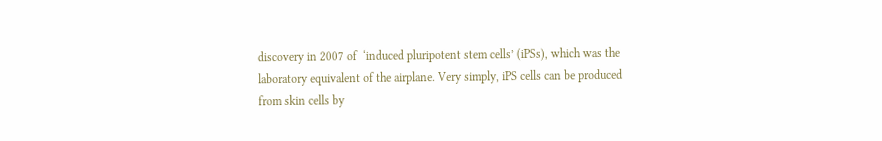discovery in 2007 of  ‘induced pluripotent stem cells’ (iPSs), which was the laboratory equivalent of the airplane. Very simply, iPS cells can be produced from skin cells by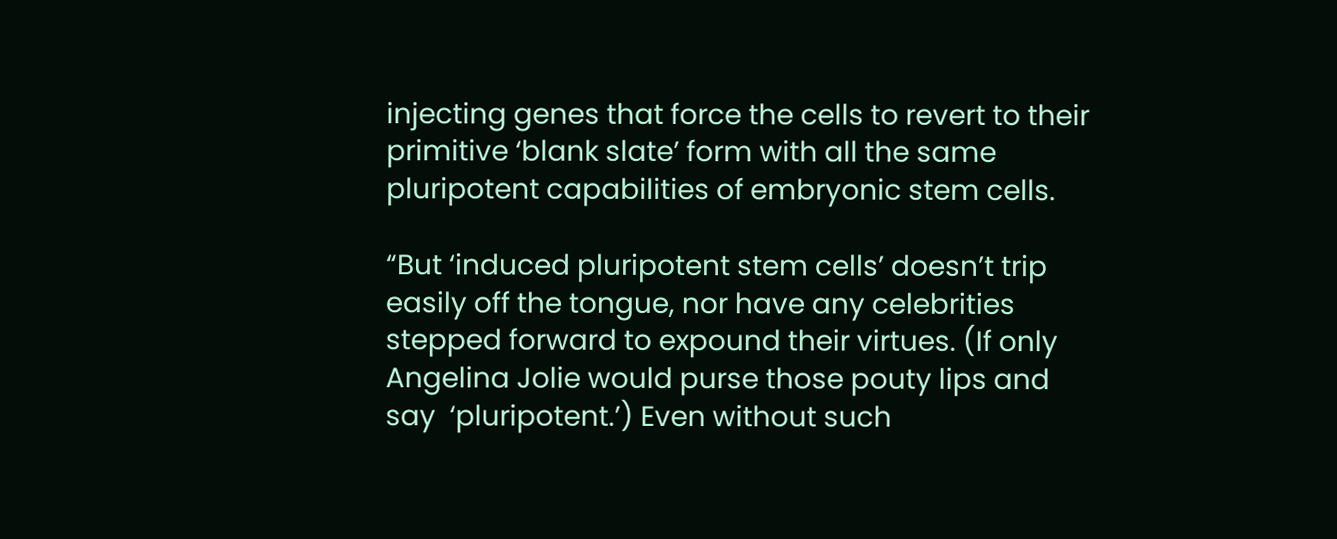injecting genes that force the cells to revert to their primitive ‘blank slate’ form with all the same pluripotent capabilities of embryonic stem cells.

“But ‘induced pluripotent stem cells’ doesn’t trip easily off the tongue, nor have any celebrities stepped forward to expound their virtues. (If only Angelina Jolie would purse those pouty lips and say  ‘pluripotent.’) Even without such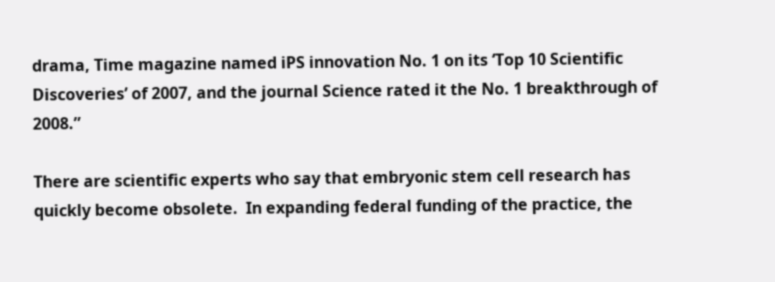drama, Time magazine named iPS innovation No. 1 on its ‘Top 10 Scientific Discoveries’ of 2007, and the journal Science rated it the No. 1 breakthrough of 2008.”

There are scientific experts who say that embryonic stem cell research has quickly become obsolete.  In expanding federal funding of the practice, the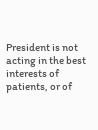President is not acting in the best interests of patients, or of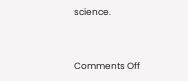science.


Comments Off